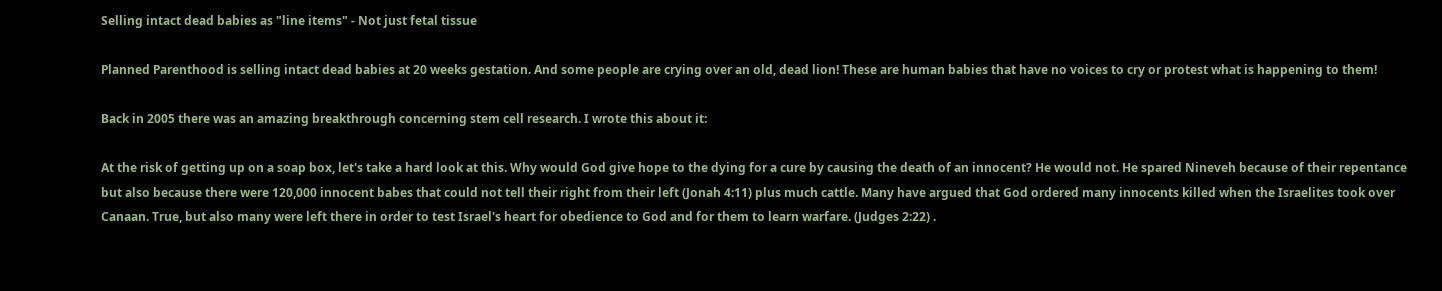Selling intact dead babies as "line items" - Not just fetal tissue

Planned Parenthood is selling intact dead babies at 20 weeks gestation. And some people are crying over an old, dead lion! These are human babies that have no voices to cry or protest what is happening to them!

Back in 2005 there was an amazing breakthrough concerning stem cell research. I wrote this about it:

At the risk of getting up on a soap box, let's take a hard look at this. Why would God give hope to the dying for a cure by causing the death of an innocent? He would not. He spared Nineveh because of their repentance but also because there were 120,000 innocent babes that could not tell their right from their left (Jonah 4:11) plus much cattle. Many have argued that God ordered many innocents killed when the Israelites took over Canaan. True, but also many were left there in order to test Israel's heart for obedience to God and for them to learn warfare. (Judges 2:22) .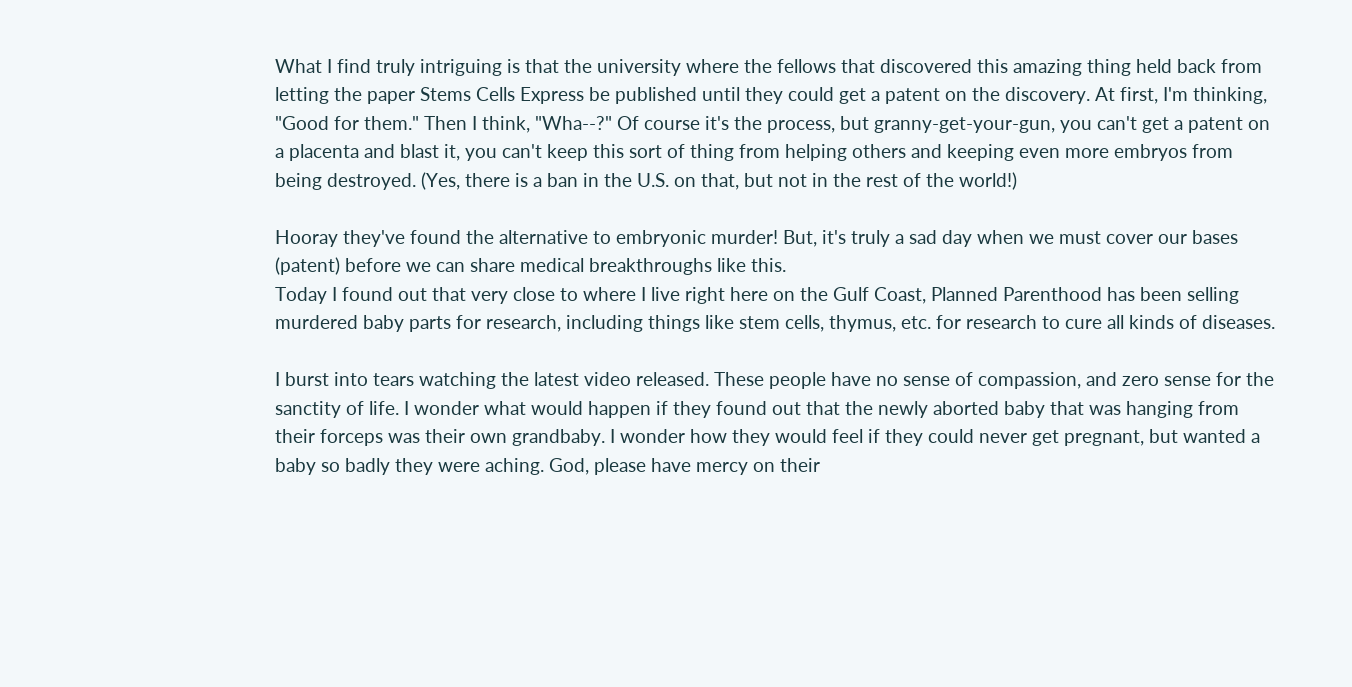What I find truly intriguing is that the university where the fellows that discovered this amazing thing held back from letting the paper Stems Cells Express be published until they could get a patent on the discovery. At first, I'm thinking, "Good for them." Then I think, "Wha--?" Of course it's the process, but granny-get-your-gun, you can't get a patent on a placenta and blast it, you can't keep this sort of thing from helping others and keeping even more embryos from being destroyed. (Yes, there is a ban in the U.S. on that, but not in the rest of the world!)

Hooray they've found the alternative to embryonic murder! But, it's truly a sad day when we must cover our bases (patent) before we can share medical breakthroughs like this.
Today I found out that very close to where I live right here on the Gulf Coast, Planned Parenthood has been selling murdered baby parts for research, including things like stem cells, thymus, etc. for research to cure all kinds of diseases.

I burst into tears watching the latest video released. These people have no sense of compassion, and zero sense for the sanctity of life. I wonder what would happen if they found out that the newly aborted baby that was hanging from their forceps was their own grandbaby. I wonder how they would feel if they could never get pregnant, but wanted a baby so badly they were aching. God, please have mercy on their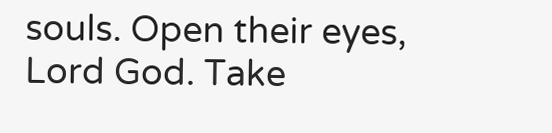souls. Open their eyes, Lord God. Take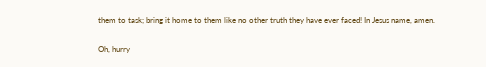them to task; bring it home to them like no other truth they have ever faced! In Jesus name, amen.

Oh, hurry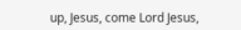up, Jesus, come Lord Jesus,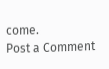come.
Post a Comment